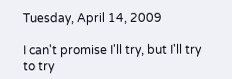Tuesday, April 14, 2009

I can't promise I'll try, but I'll try to try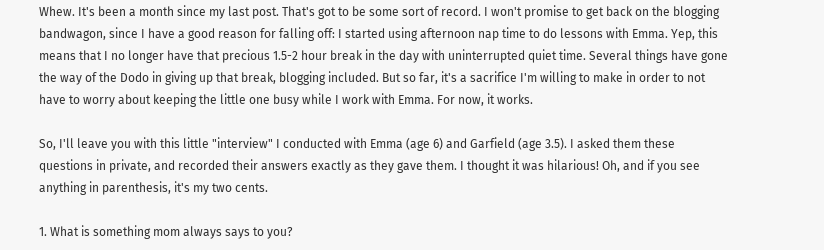Whew. It's been a month since my last post. That's got to be some sort of record. I won't promise to get back on the blogging bandwagon, since I have a good reason for falling off: I started using afternoon nap time to do lessons with Emma. Yep, this means that I no longer have that precious 1.5-2 hour break in the day with uninterrupted quiet time. Several things have gone the way of the Dodo in giving up that break, blogging included. But so far, it's a sacrifice I'm willing to make in order to not have to worry about keeping the little one busy while I work with Emma. For now, it works.

So, I'll leave you with this little "interview" I conducted with Emma (age 6) and Garfield (age 3.5). I asked them these questions in private, and recorded their answers exactly as they gave them. I thought it was hilarious! Oh, and if you see anything in parenthesis, it's my two cents.

1. What is something mom always says to you?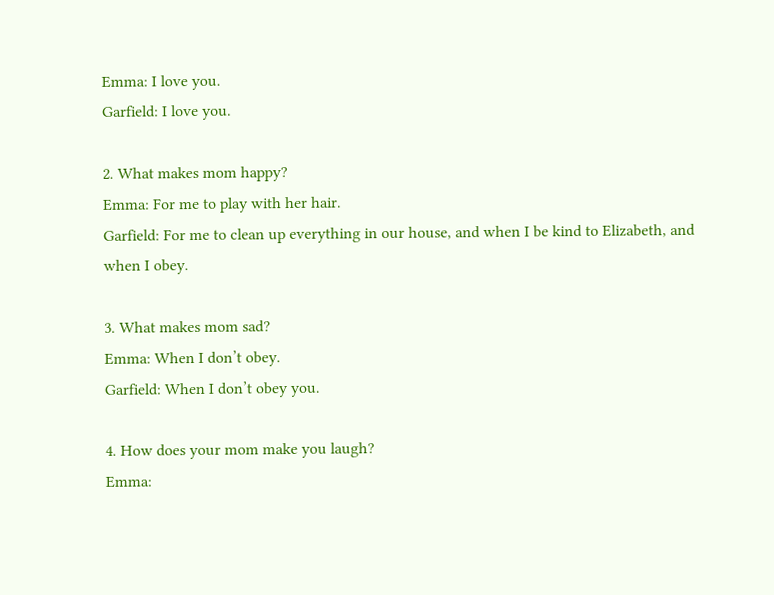Emma: I love you.
Garfield: I love you.

2. What makes mom happy?
Emma: For me to play with her hair.
Garfield: For me to clean up everything in our house, and when I be kind to Elizabeth, and when I obey.

3. What makes mom sad?
Emma: When I don’t obey.
Garfield: When I don’t obey you.

4. How does your mom make you laugh?
Emma: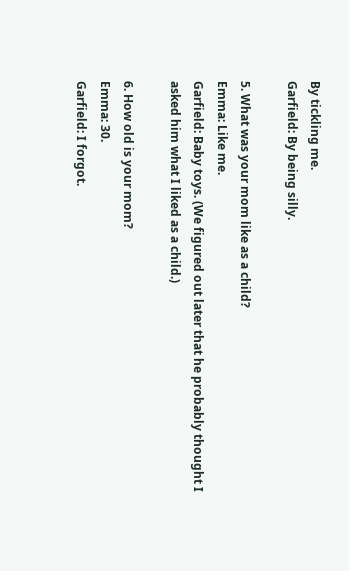By tickling me.
Garfield: By being silly.

5. What was your mom like as a child?
Emma: Like me.
Garfield: Baby toys. (We figured out later that he probably thought I asked him what I liked as a child.)

6. How old is your mom?
Emma: 30.
Garfield: I forgot.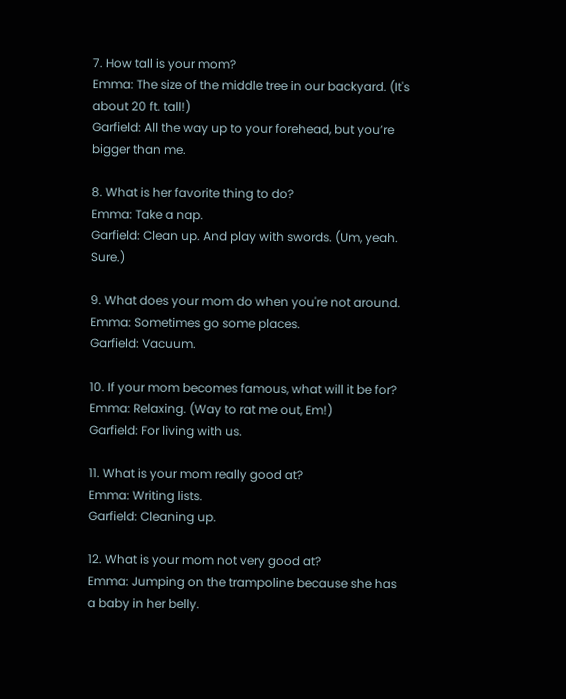7. How tall is your mom?
Emma: The size of the middle tree in our backyard. (It's about 20 ft. tall!)
Garfield: All the way up to your forehead, but you’re bigger than me.

8. What is her favorite thing to do?
Emma: Take a nap.
Garfield: Clean up. And play with swords. (Um, yeah. Sure.)

9. What does your mom do when you're not around.
Emma: Sometimes go some places.
Garfield: Vacuum.

10. If your mom becomes famous, what will it be for?
Emma: Relaxing. (Way to rat me out, Em!)
Garfield: For living with us.

11. What is your mom really good at?
Emma: Writing lists.
Garfield: Cleaning up.

12. What is your mom not very good at?
Emma: Jumping on the trampoline because she has a baby in her belly.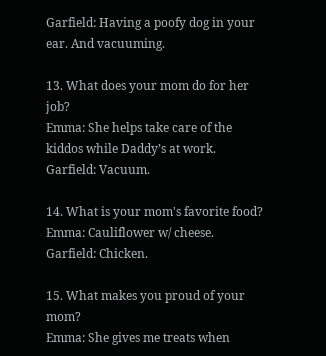Garfield: Having a poofy dog in your ear. And vacuuming.

13. What does your mom do for her job?
Emma: She helps take care of the kiddos while Daddy’s at work.
Garfield: Vacuum.

14. What is your mom's favorite food?
Emma: Cauliflower w/ cheese.
Garfield: Chicken.

15. What makes you proud of your mom?
Emma: She gives me treats when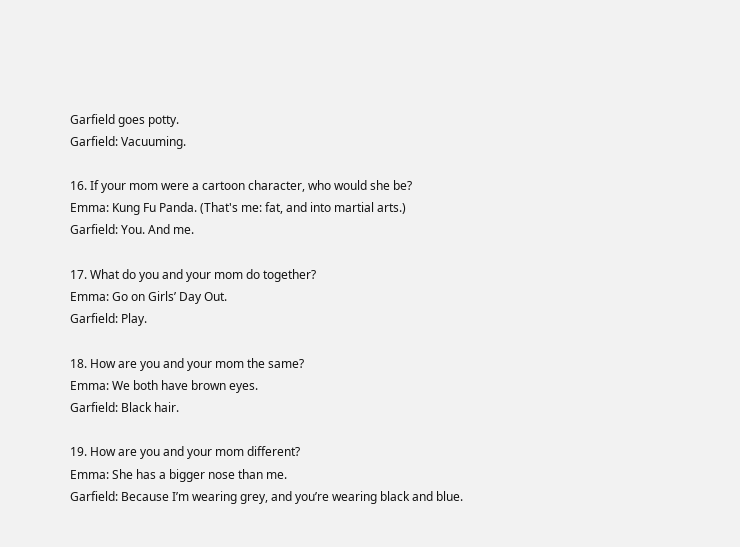Garfield goes potty.
Garfield: Vacuuming.

16. If your mom were a cartoon character, who would she be?
Emma: Kung Fu Panda. (That's me: fat, and into martial arts.)
Garfield: You. And me.

17. What do you and your mom do together?
Emma: Go on Girls’ Day Out.
Garfield: Play.

18. How are you and your mom the same?
Emma: We both have brown eyes.
Garfield: Black hair.

19. How are you and your mom different?
Emma: She has a bigger nose than me.
Garfield: Because I’m wearing grey, and you’re wearing black and blue.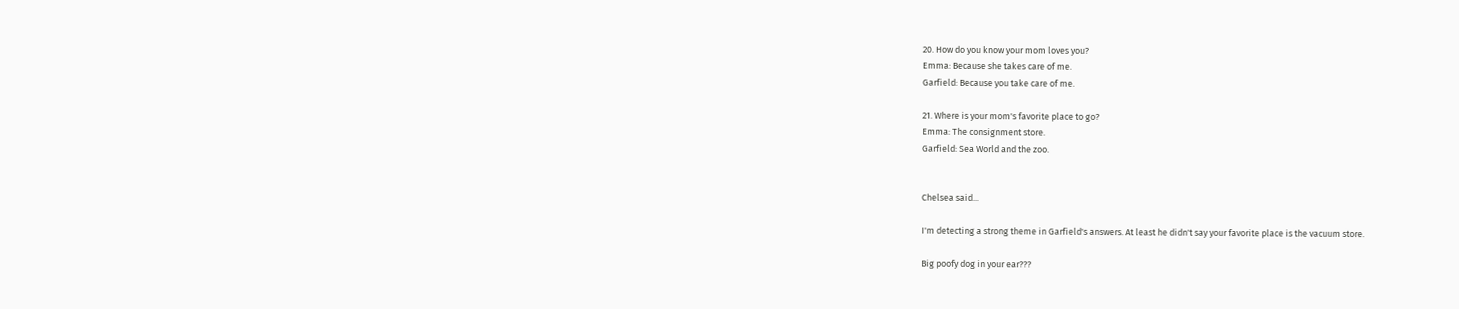20. How do you know your mom loves you?
Emma: Because she takes care of me.
Garfield: Because you take care of me.

21. Where is your mom's favorite place to go?
Emma: The consignment store.
Garfield: Sea World and the zoo.


Chelsea said...

I'm detecting a strong theme in Garfield's answers. At least he didn't say your favorite place is the vacuum store.

Big poofy dog in your ear???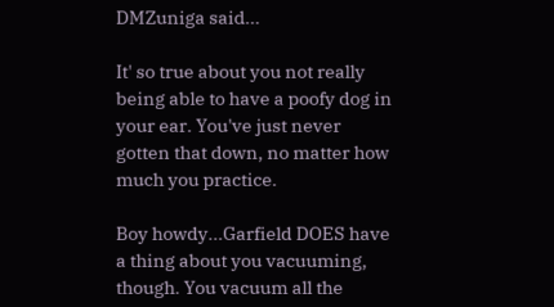DMZuniga said...

It' so true about you not really being able to have a poofy dog in your ear. You've just never gotten that down, no matter how much you practice.

Boy howdy...Garfield DOES have a thing about you vacuuming, though. You vacuum all the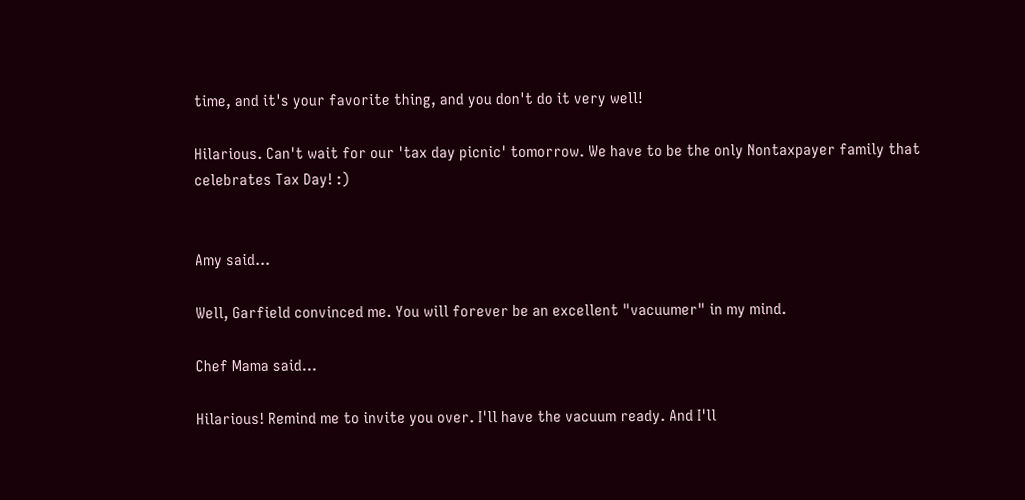time, and it's your favorite thing, and you don't do it very well!

Hilarious. Can't wait for our 'tax day picnic' tomorrow. We have to be the only Nontaxpayer family that celebrates Tax Day! :)


Amy said...

Well, Garfield convinced me. You will forever be an excellent "vacuumer" in my mind.

Chef Mama said...

Hilarious! Remind me to invite you over. I'll have the vacuum ready. And I'll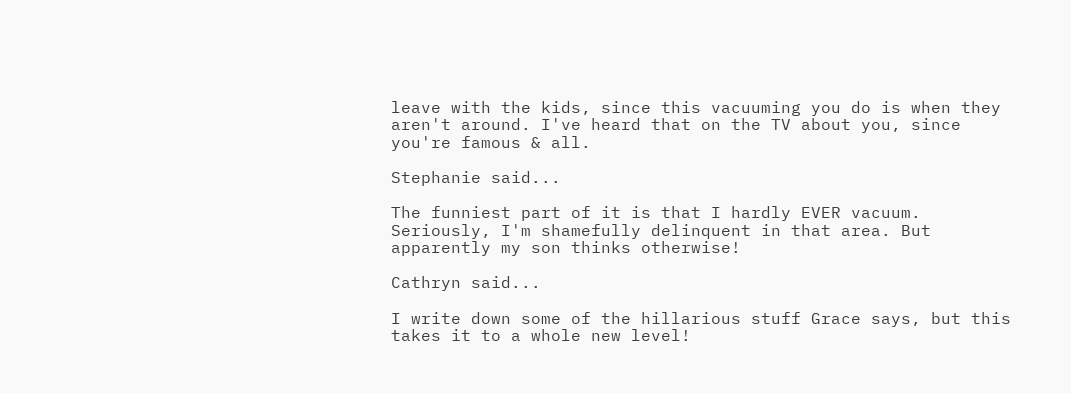leave with the kids, since this vacuuming you do is when they aren't around. I've heard that on the TV about you, since you're famous & all.

Stephanie said...

The funniest part of it is that I hardly EVER vacuum. Seriously, I'm shamefully delinquent in that area. But apparently my son thinks otherwise!

Cathryn said...

I write down some of the hillarious stuff Grace says, but this takes it to a whole new level!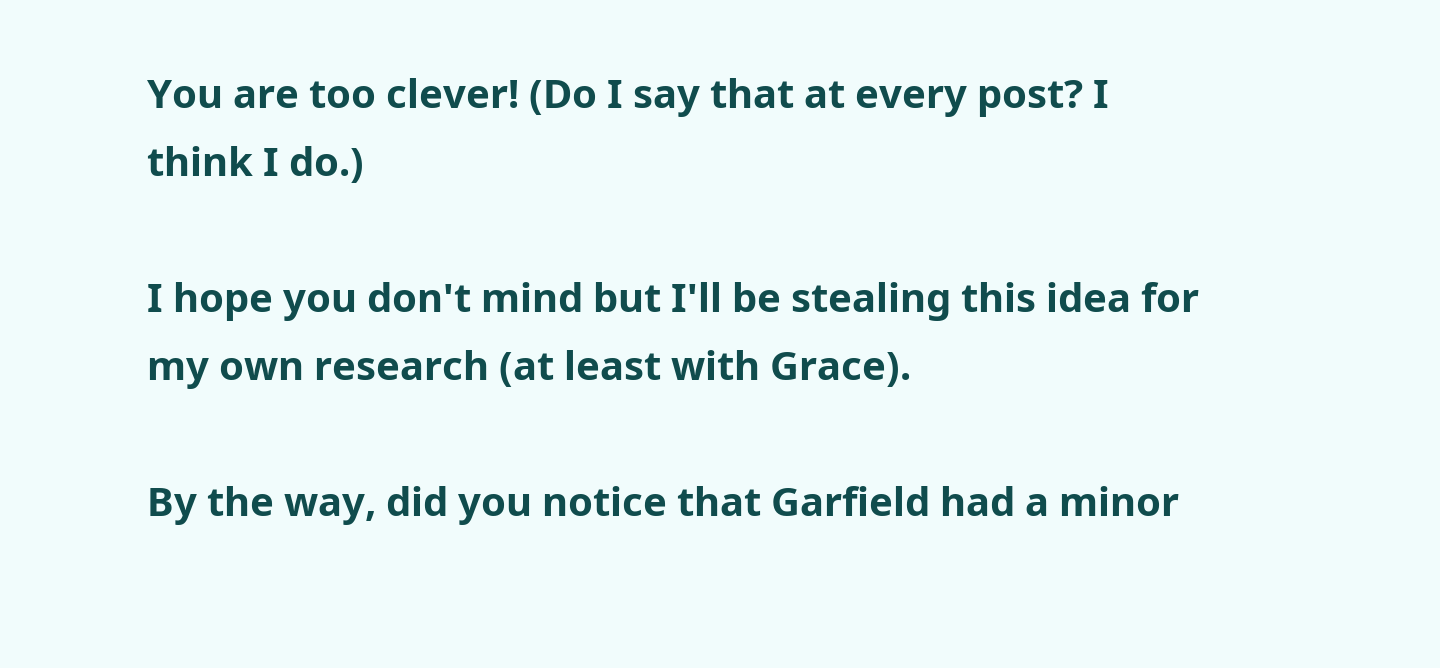You are too clever! (Do I say that at every post? I think I do.)

I hope you don't mind but I'll be stealing this idea for my own research (at least with Grace).

By the way, did you notice that Garfield had a minor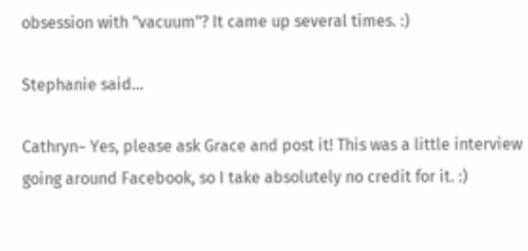obsession with "vacuum"? It came up several times. :)

Stephanie said...

Cathryn~ Yes, please ask Grace and post it! This was a little interview going around Facebook, so I take absolutely no credit for it. :)